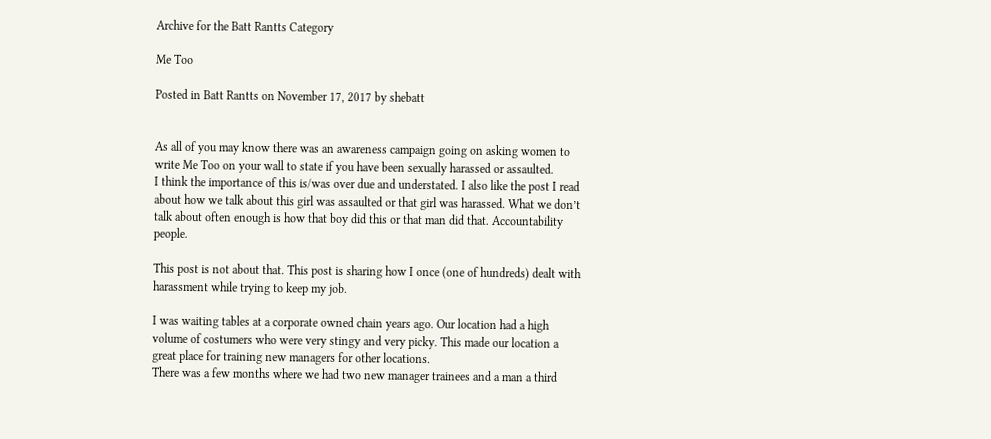Archive for the Batt Rantts Category

Me Too

Posted in Batt Rantts on November 17, 2017 by shebatt


As all of you may know there was an awareness campaign going on asking women to write Me Too on your wall to state if you have been sexually harassed or assaulted.
I think the importance of this is/was over due and understated. I also like the post I read about how we talk about this girl was assaulted or that girl was harassed. What we don’t talk about often enough is how that boy did this or that man did that. Accountability people.

This post is not about that. This post is sharing how I once (one of hundreds) dealt with harassment while trying to keep my job.

I was waiting tables at a corporate owned chain years ago. Our location had a high volume of costumers who were very stingy and very picky. This made our location a great place for training new managers for other locations.
There was a few months where we had two new manager trainees and a man a third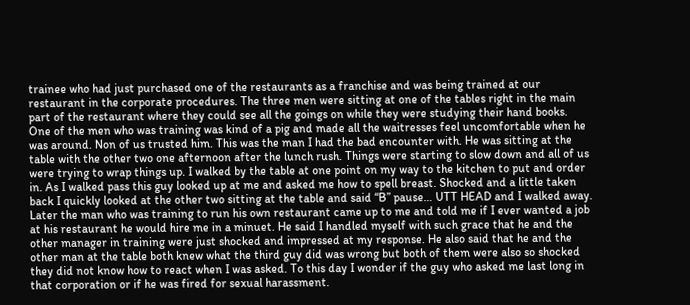trainee who had just purchased one of the restaurants as a franchise and was being trained at our restaurant in the corporate procedures. The three men were sitting at one of the tables right in the main part of the restaurant where they could see all the goings on while they were studying their hand books. One of the men who was training was kind of a pig and made all the waitresses feel uncomfortable when he was around. Non of us trusted him. This was the man I had the bad encounter with. He was sitting at the table with the other two one afternoon after the lunch rush. Things were starting to slow down and all of us were trying to wrap things up. I walked by the table at one point on my way to the kitchen to put and order in. As I walked pass this guy looked up at me and asked me how to spell breast. Shocked and a little taken back I quickly looked at the other two sitting at the table and said “B” pause… UTT HEAD and I walked away. Later the man who was training to run his own restaurant came up to me and told me if I ever wanted a job at his restaurant he would hire me in a minuet. He said I handled myself with such grace that he and the other manager in training were just shocked and impressed at my response. He also said that he and the other man at the table both knew what the third guy did was wrong but both of them were also so shocked they did not know how to react when I was asked. To this day I wonder if the guy who asked me last long in that corporation or if he was fired for sexual harassment.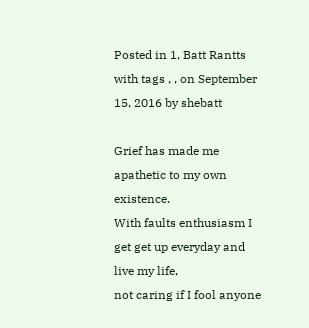Posted in 1, Batt Rantts with tags , , on September 15, 2016 by shebatt

Grief has made me apathetic to my own existence.
With faults enthusiasm I get get up everyday and live my life,
not caring if I fool anyone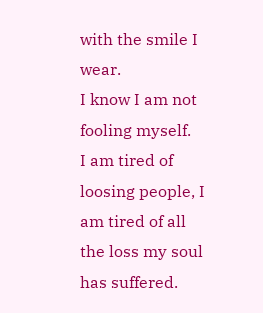with the smile I wear.
I know I am not fooling myself.
I am tired of loosing people, I am tired of all the loss my soul has suffered.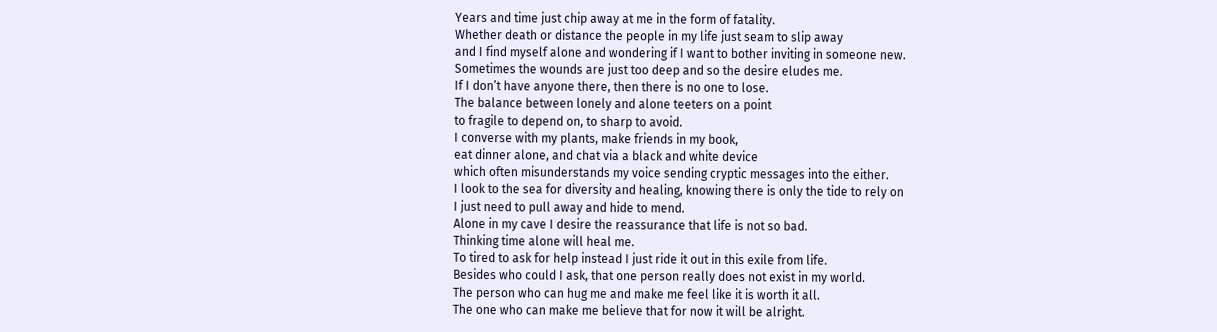Years and time just chip away at me in the form of fatality.
Whether death or distance the people in my life just seam to slip away
and I find myself alone and wondering if I want to bother inviting in someone new.
Sometimes the wounds are just too deep and so the desire eludes me.
If I don’t have anyone there, then there is no one to lose.
The balance between lonely and alone teeters on a point
to fragile to depend on, to sharp to avoid.
I converse with my plants, make friends in my book,
eat dinner alone, and chat via a black and white device
which often misunderstands my voice sending cryptic messages into the either.
I look to the sea for diversity and healing, knowing there is only the tide to rely on
I just need to pull away and hide to mend.
Alone in my cave I desire the reassurance that life is not so bad.
Thinking time alone will heal me.
To tired to ask for help instead I just ride it out in this exile from life.
Besides who could I ask, that one person really does not exist in my world.
The person who can hug me and make me feel like it is worth it all.
The one who can make me believe that for now it will be alright.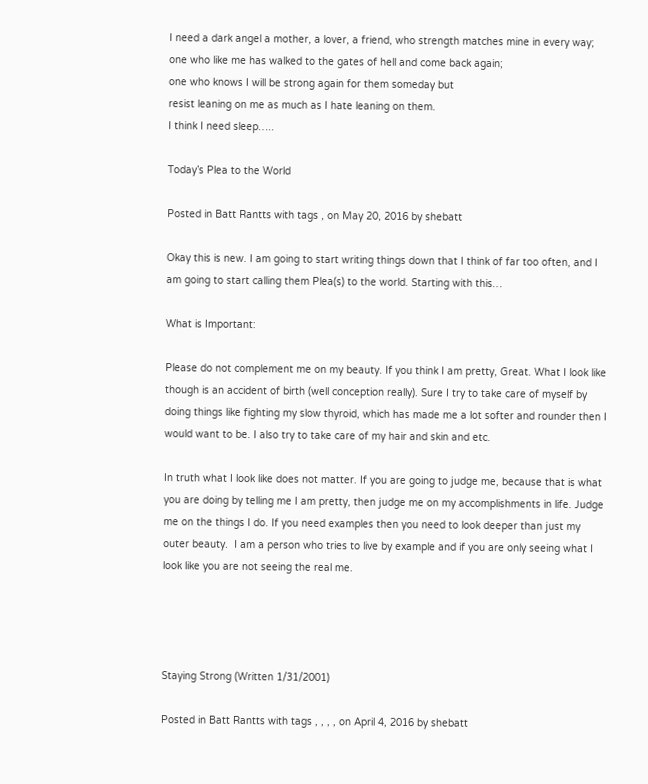I need a dark angel a mother, a lover, a friend, who strength matches mine in every way;
one who like me has walked to the gates of hell and come back again;
one who knows I will be strong again for them someday but
resist leaning on me as much as I hate leaning on them.
I think I need sleep…..

Today’s Plea to the World

Posted in Batt Rantts with tags , on May 20, 2016 by shebatt

Okay this is new. I am going to start writing things down that I think of far too often, and I am going to start calling them Plea(s) to the world. Starting with this…

What is Important:

Please do not complement me on my beauty. If you think I am pretty, Great. What I look like though is an accident of birth (well conception really). Sure I try to take care of myself by doing things like fighting my slow thyroid, which has made me a lot softer and rounder then I would want to be. I also try to take care of my hair and skin and etc.

In truth what I look like does not matter. If you are going to judge me, because that is what you are doing by telling me I am pretty, then judge me on my accomplishments in life. Judge me on the things I do. If you need examples then you need to look deeper than just my outer beauty.  I am a person who tries to live by example and if you are only seeing what I look like you are not seeing the real me.




Staying Strong (Written 1/31/2001)

Posted in Batt Rantts with tags , , , , on April 4, 2016 by shebatt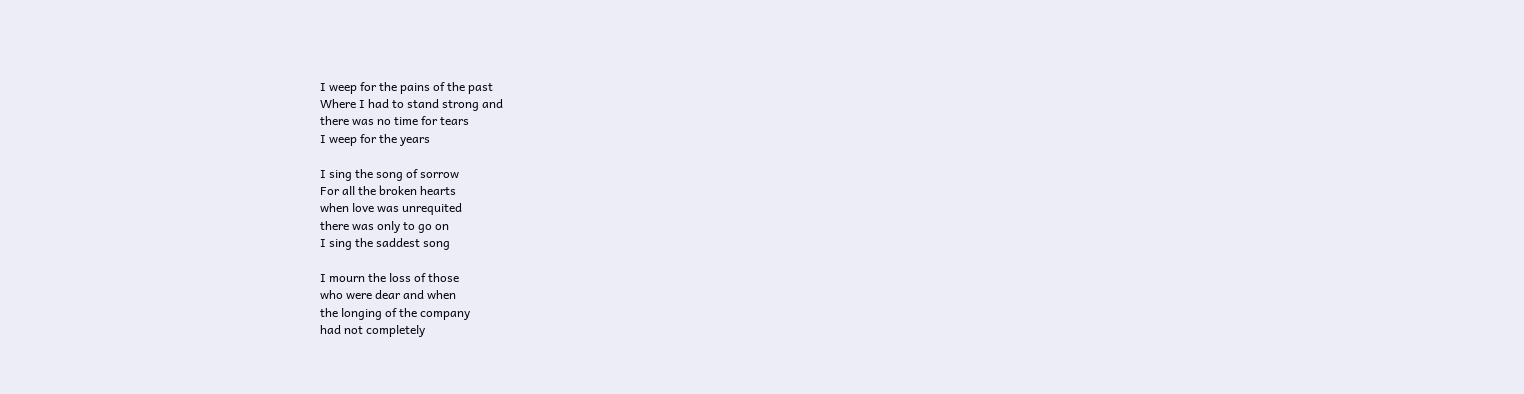I weep for the pains of the past
Where I had to stand strong and
there was no time for tears
I weep for the years

I sing the song of sorrow
For all the broken hearts
when love was unrequited
there was only to go on
I sing the saddest song

I mourn the loss of those
who were dear and when
the longing of the company
had not completely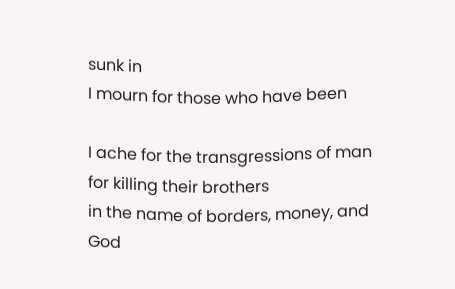sunk in
I mourn for those who have been

I ache for the transgressions of man
for killing their brothers
in the name of borders, money, and God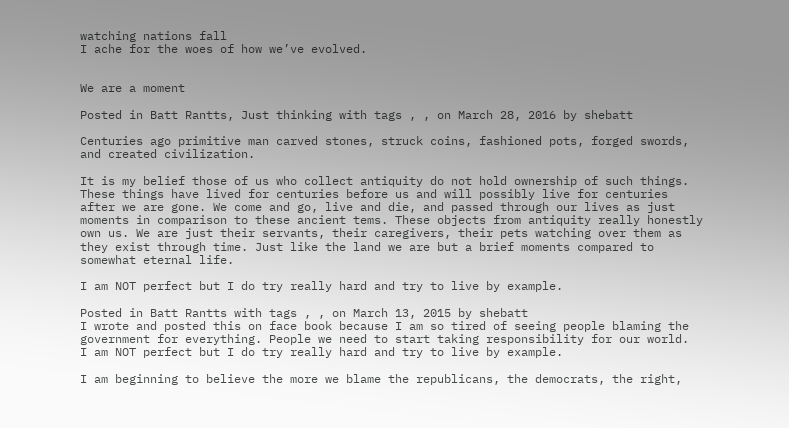watching nations fall
I ache for the woes of how we’ve evolved.


We are a moment

Posted in Batt Rantts, Just thinking with tags , , on March 28, 2016 by shebatt

Centuries ago primitive man carved stones, struck coins, fashioned pots, forged swords, and created civilization.

It is my belief those of us who collect antiquity do not hold ownership of such things. These things have lived for centuries before us and will possibly live for centuries after we are gone. We come and go, live and die, and passed through our lives as just moments in comparison to these ancient tems. These objects from antiquity really honestly own us. We are just their servants, their caregivers, their pets watching over them as they exist through time. Just like the land we are but a brief moments compared to somewhat eternal life.

I am NOT perfect but I do try really hard and try to live by example.

Posted in Batt Rantts with tags , , on March 13, 2015 by shebatt
I wrote and posted this on face book because I am so tired of seeing people blaming the government for everything. People we need to start taking responsibility for our world.
I am NOT perfect but I do try really hard and try to live by example.

I am beginning to believe the more we blame the republicans, the democrats, the right,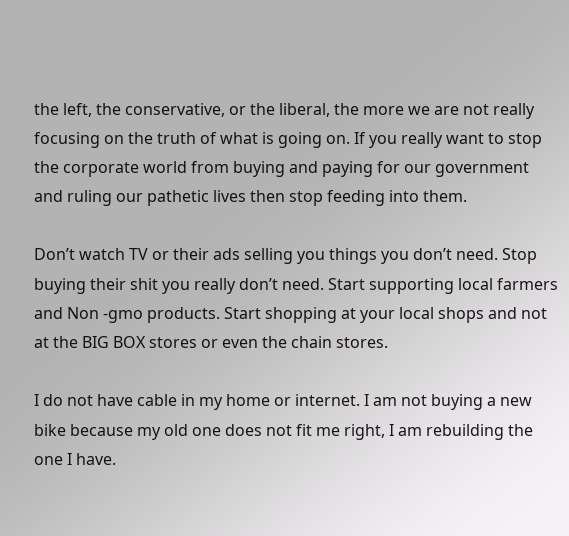the left, the conservative, or the liberal, the more we are not really focusing on the truth of what is going on. If you really want to stop the corporate world from buying and paying for our government and ruling our pathetic lives then stop feeding into them.

Don’t watch TV or their ads selling you things you don’t need. Stop buying their shit you really don’t need. Start supporting local farmers and Non -gmo products. Start shopping at your local shops and not at the BIG BOX stores or even the chain stores.

I do not have cable in my home or internet. I am not buying a new bike because my old one does not fit me right, I am rebuilding the one I have.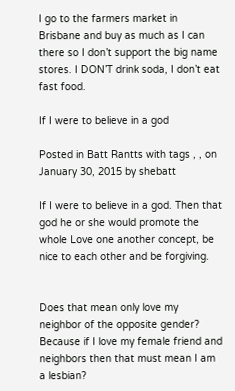I go to the farmers market in Brisbane and buy as much as I can there so I don’t support the big name stores. I DON’T drink soda, I don’t eat fast food.

If I were to believe in a god

Posted in Batt Rantts with tags , , on January 30, 2015 by shebatt

If I were to believe in a god. Then that god he or she would promote the whole Love one another concept, be nice to each other and be forgiving.


Does that mean only love my neighbor of the opposite gender? Because if I love my female friend and neighbors then that must mean I am a lesbian?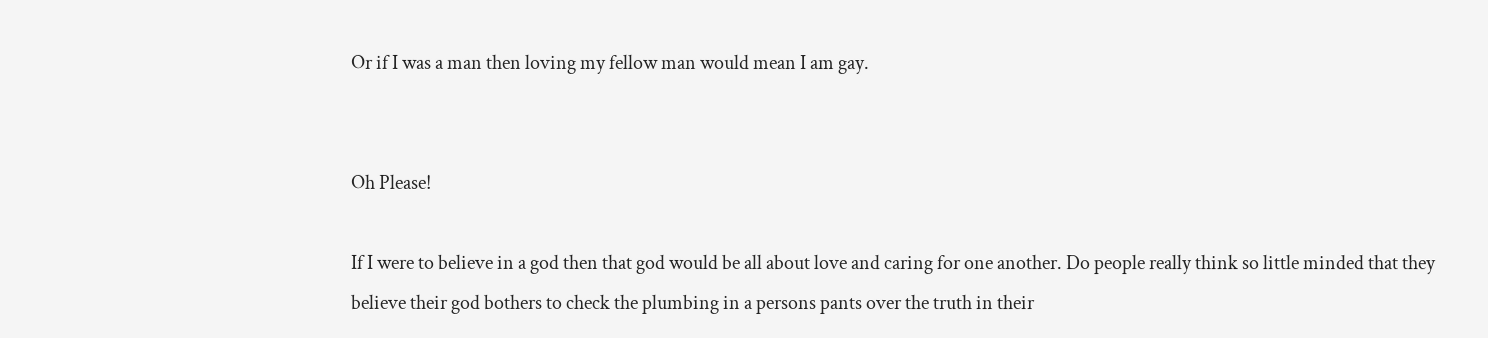Or if I was a man then loving my fellow man would mean I am gay.


Oh Please!

If I were to believe in a god then that god would be all about love and caring for one another. Do people really think so little minded that they believe their god bothers to check the plumbing in a persons pants over the truth in their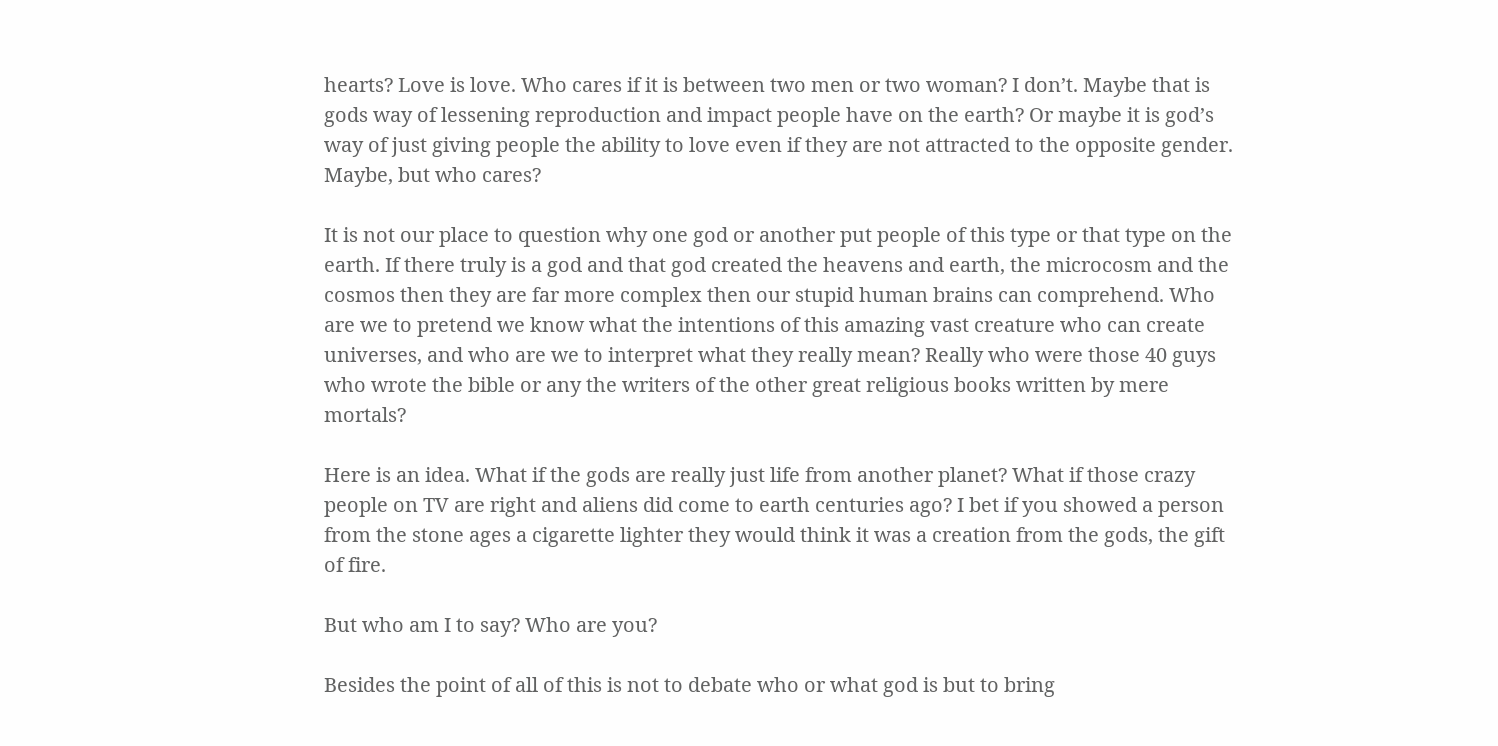hearts? Love is love. Who cares if it is between two men or two woman? I don’t. Maybe that is gods way of lessening reproduction and impact people have on the earth? Or maybe it is god’s way of just giving people the ability to love even if they are not attracted to the opposite gender. Maybe, but who cares?

It is not our place to question why one god or another put people of this type or that type on the earth. If there truly is a god and that god created the heavens and earth, the microcosm and the cosmos then they are far more complex then our stupid human brains can comprehend. Who are we to pretend we know what the intentions of this amazing vast creature who can create universes, and who are we to interpret what they really mean? Really who were those 40 guys who wrote the bible or any the writers of the other great religious books written by mere mortals?

Here is an idea. What if the gods are really just life from another planet? What if those crazy people on TV are right and aliens did come to earth centuries ago? I bet if you showed a person from the stone ages a cigarette lighter they would think it was a creation from the gods, the gift of fire.

But who am I to say? Who are you?

Besides the point of all of this is not to debate who or what god is but to bring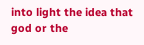into light the idea that god or the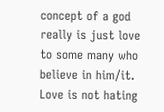concept of a god really is just love to some many who believe in him/it. Love is not hating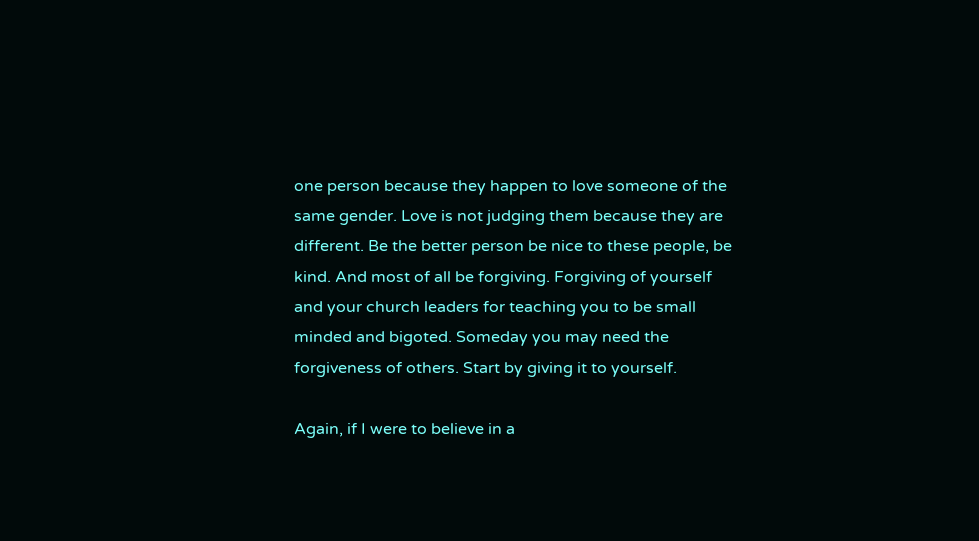one person because they happen to love someone of the same gender. Love is not judging them because they are different. Be the better person be nice to these people, be kind. And most of all be forgiving. Forgiving of yourself and your church leaders for teaching you to be small minded and bigoted. Someday you may need the forgiveness of others. Start by giving it to yourself.

Again, if I were to believe in a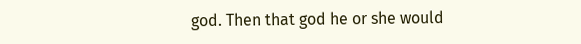god. Then that god he or she would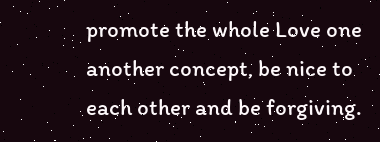promote the whole Love one another concept, be nice to each other and be forgiving.